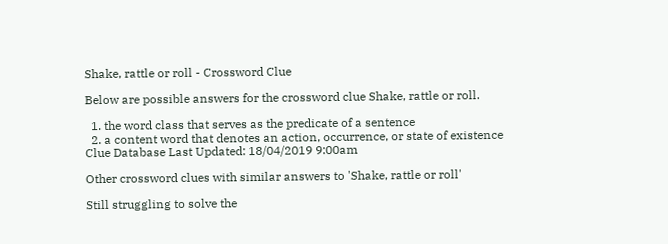Shake, rattle or roll - Crossword Clue

Below are possible answers for the crossword clue Shake, rattle or roll.

  1. the word class that serves as the predicate of a sentence
  2. a content word that denotes an action, occurrence, or state of existence
Clue Database Last Updated: 18/04/2019 9:00am

Other crossword clues with similar answers to 'Shake, rattle or roll'

Still struggling to solve the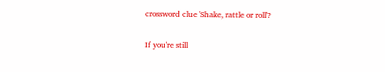crossword clue 'Shake, rattle or roll'?

If you're still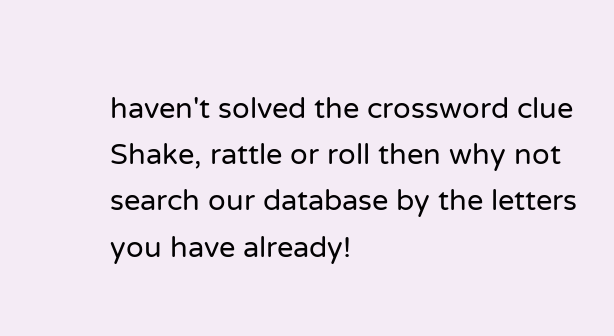haven't solved the crossword clue Shake, rattle or roll then why not search our database by the letters you have already!